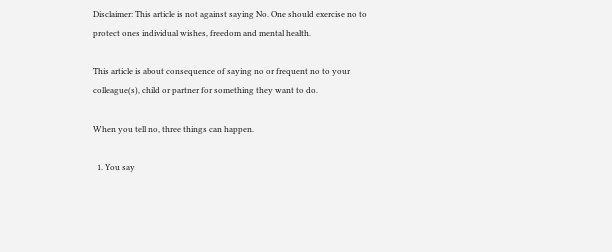Disclaimer: This article is not against saying No. One should exercise no to protect ones individual wishes, freedom and mental health.

This article is about consequence of saying no or frequent no to your colleague(s), child or partner for something they want to do.

When you tell no, three things can happen.

  1. You say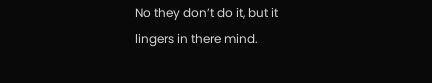No they don’t do it, but it lingers in there mind.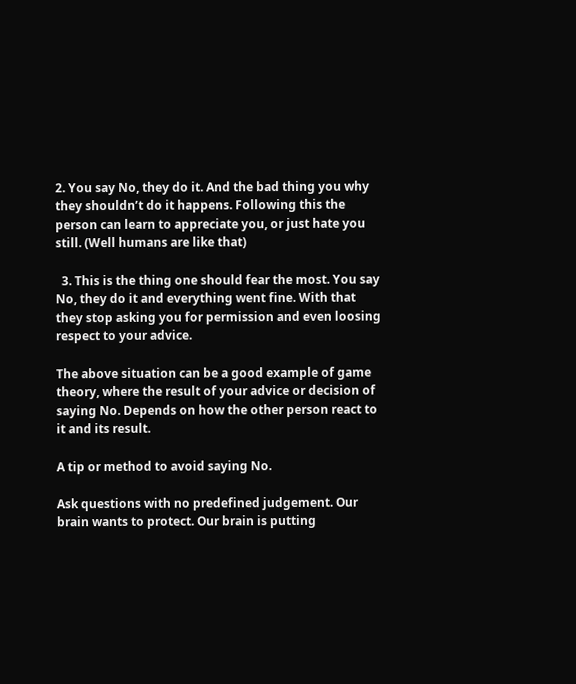2. You say No, they do it. And the bad thing you why they shouldn’t do it happens. Following this the person can learn to appreciate you, or just hate you still. (Well humans are like that)

  3. This is the thing one should fear the most. You say No, they do it and everything went fine. With that they stop asking you for permission and even loosing respect to your advice.

The above situation can be a good example of game theory, where the result of your advice or decision of saying No. Depends on how the other person react to it and its result.

A tip or method to avoid saying No.

Ask questions with no predefined judgement. Our brain wants to protect. Our brain is putting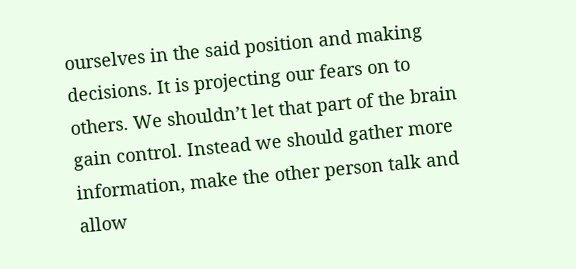ourselves in the said position and making decisions. It is projecting our fears on to others. We shouldn’t let that part of the brain gain control. Instead we should gather more information, make the other person talk and allow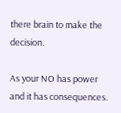there brain to make the decision.

As your NO has power and it has consequences.